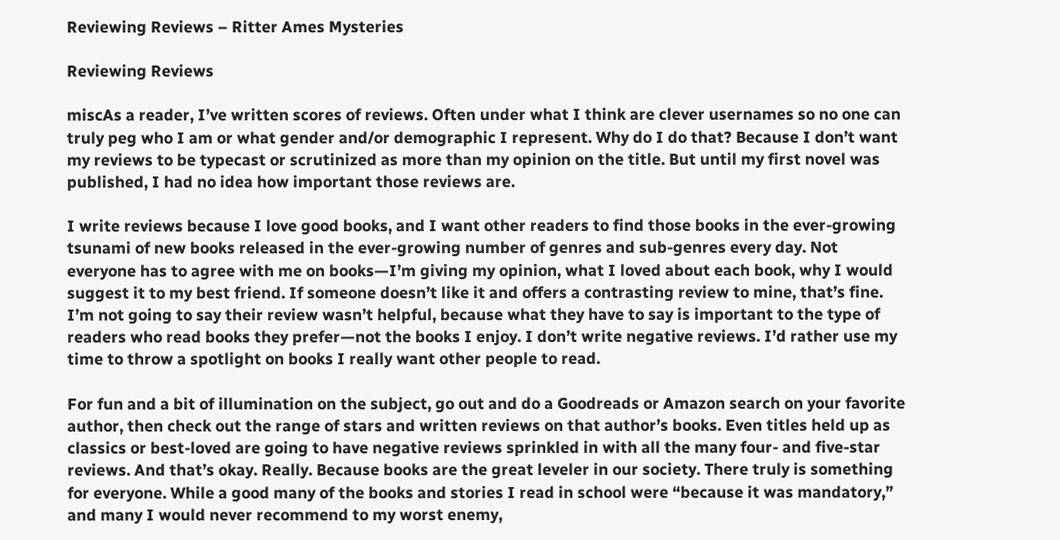Reviewing Reviews – Ritter Ames Mysteries

Reviewing Reviews

miscAs a reader, I’ve written scores of reviews. Often under what I think are clever usernames so no one can truly peg who I am or what gender and/or demographic I represent. Why do I do that? Because I don’t want my reviews to be typecast or scrutinized as more than my opinion on the title. But until my first novel was published, I had no idea how important those reviews are.

I write reviews because I love good books, and I want other readers to find those books in the ever-growing tsunami of new books released in the ever-growing number of genres and sub-genres every day. Not everyone has to agree with me on books—I’m giving my opinion, what I loved about each book, why I would suggest it to my best friend. If someone doesn’t like it and offers a contrasting review to mine, that’s fine. I’m not going to say their review wasn’t helpful, because what they have to say is important to the type of readers who read books they prefer—not the books I enjoy. I don’t write negative reviews. I’d rather use my time to throw a spotlight on books I really want other people to read.

For fun and a bit of illumination on the subject, go out and do a Goodreads or Amazon search on your favorite author, then check out the range of stars and written reviews on that author’s books. Even titles held up as classics or best-loved are going to have negative reviews sprinkled in with all the many four- and five-star reviews. And that’s okay. Really. Because books are the great leveler in our society. There truly is something for everyone. While a good many of the books and stories I read in school were “because it was mandatory,” and many I would never recommend to my worst enemy,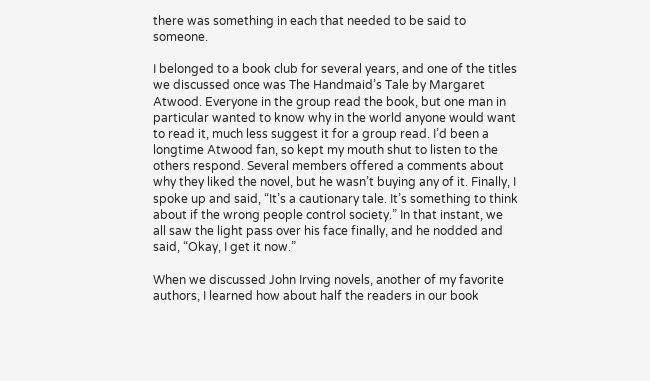there was something in each that needed to be said to someone.

I belonged to a book club for several years, and one of the titles we discussed once was The Handmaid’s Tale by Margaret Atwood. Everyone in the group read the book, but one man in particular wanted to know why in the world anyone would want to read it, much less suggest it for a group read. I’d been a longtime Atwood fan, so kept my mouth shut to listen to the others respond. Several members offered a comments about why they liked the novel, but he wasn’t buying any of it. Finally, I spoke up and said, “It’s a cautionary tale. It’s something to think about if the wrong people control society.” In that instant, we all saw the light pass over his face finally, and he nodded and said, “Okay, I get it now.”

When we discussed John Irving novels, another of my favorite authors, I learned how about half the readers in our book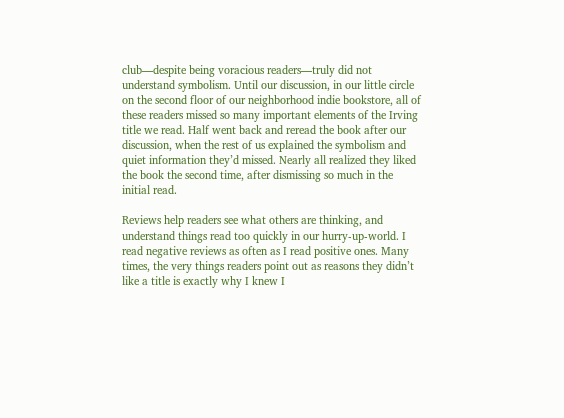club—despite being voracious readers—truly did not understand symbolism. Until our discussion, in our little circle on the second floor of our neighborhood indie bookstore, all of these readers missed so many important elements of the Irving title we read. Half went back and reread the book after our discussion, when the rest of us explained the symbolism and quiet information they’d missed. Nearly all realized they liked the book the second time, after dismissing so much in the initial read.

Reviews help readers see what others are thinking, and understand things read too quickly in our hurry-up-world. I read negative reviews as often as I read positive ones. Many times, the very things readers point out as reasons they didn’t like a title is exactly why I knew I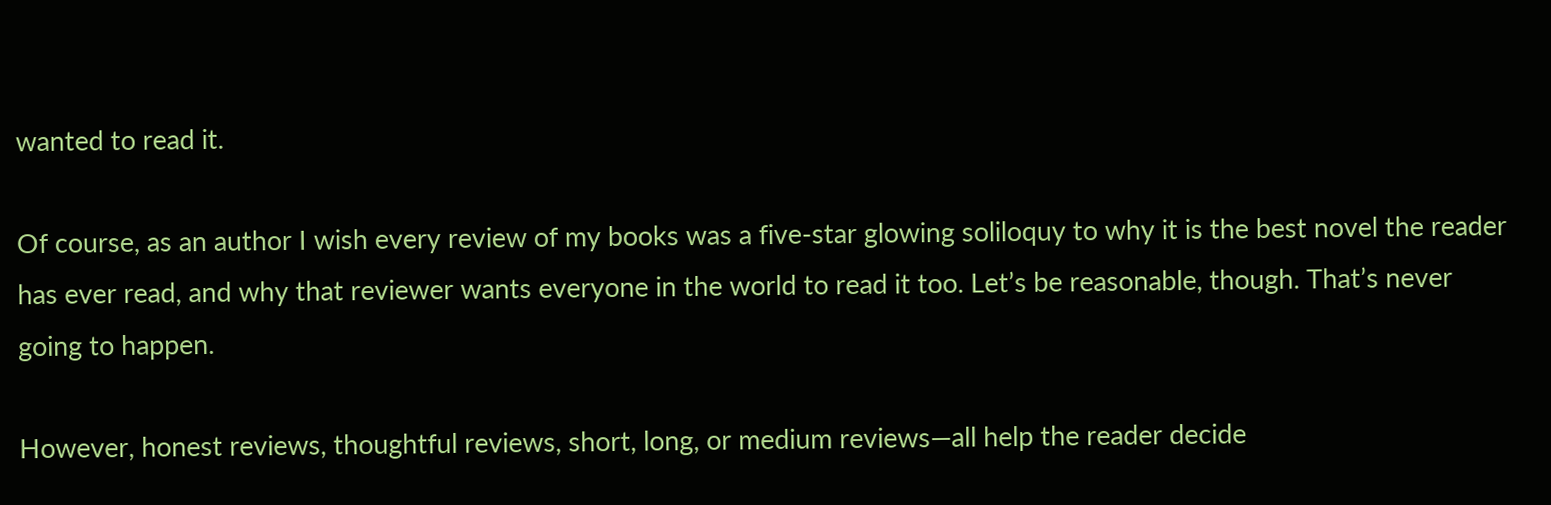wanted to read it.

Of course, as an author I wish every review of my books was a five-star glowing soliloquy to why it is the best novel the reader has ever read, and why that reviewer wants everyone in the world to read it too. Let’s be reasonable, though. That’s never going to happen.

However, honest reviews, thoughtful reviews, short, long, or medium reviews—all help the reader decide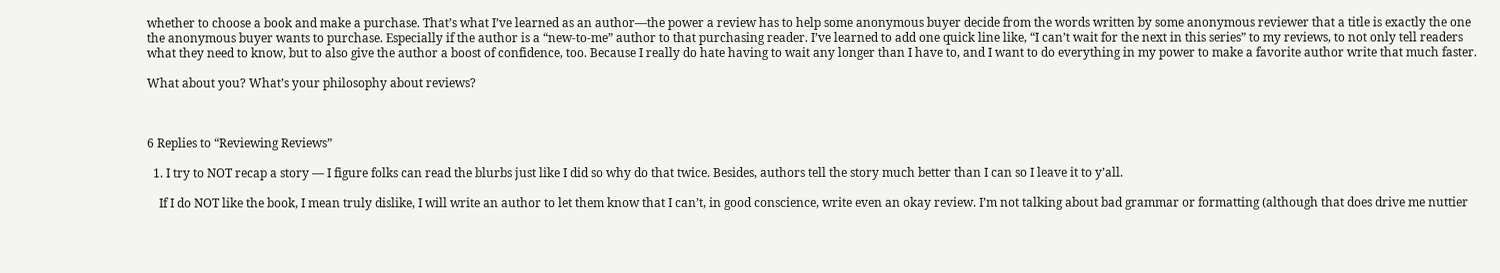whether to choose a book and make a purchase. That’s what I’ve learned as an author—the power a review has to help some anonymous buyer decide from the words written by some anonymous reviewer that a title is exactly the one the anonymous buyer wants to purchase. Especially if the author is a “new-to-me” author to that purchasing reader. I’ve learned to add one quick line like, “I can’t wait for the next in this series” to my reviews, to not only tell readers what they need to know, but to also give the author a boost of confidence, too. Because I really do hate having to wait any longer than I have to, and I want to do everything in my power to make a favorite author write that much faster.

What about you? What’s your philosophy about reviews?



6 Replies to “Reviewing Reviews”

  1. I try to NOT recap a story — I figure folks can read the blurbs just like I did so why do that twice. Besides, authors tell the story much better than I can so I leave it to y’all.

    If I do NOT like the book, I mean truly dislike, I will write an author to let them know that I can’t, in good conscience, write even an okay review. I’m not talking about bad grammar or formatting (although that does drive me nuttier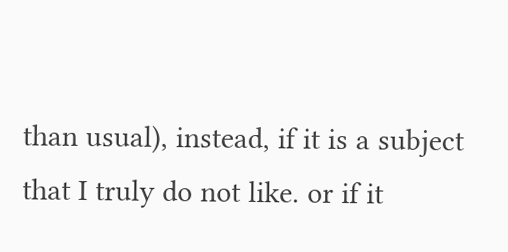than usual), instead, if it is a subject that I truly do not like. or if it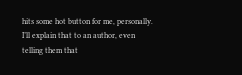hits some hot button for me, personally. I’ll explain that to an author, even telling them that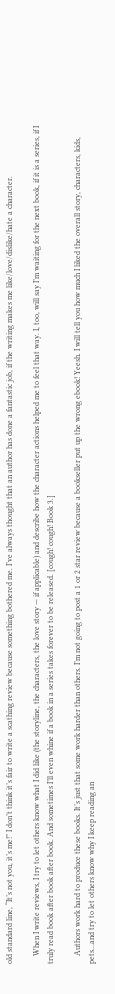old standard line, “It’s not you, it’s me!” I don’t think it’s fair to write a scathing review because something bothered me. I’ve always thought that an author has done a fantastic job, if the writing makes me like/love/dislike/hate a character.

    When I write reviews, I try to let others know what I did like (the storyline, the characters, the love story — if applicable) and describe how the character actions helped me to feel that way. I, too, will say I’m waiting for the next book, if it is a series, if I truly read book after book after book. And sometimes I’ll even whine if a book in a series takes forever to be released. [cough! cough! Book 3.]

    Authors work hard to produce these books. It’s just that some work harder than others. I’m not going to post a 1 or 2 star review because a bookseller put up the wrong ebook! Yeesh. I will tell you how much I liked the overall story, characters, kids, pets…and try to let others know why I keep reading an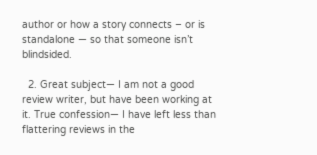author or how a story connects – or is standalone — so that someone isn’t blindsided.

  2. Great subject— I am not a good review writer, but have been working at it. True confession— I have left less than flattering reviews in the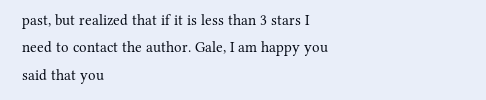past, but realized that if it is less than 3 stars I need to contact the author. Gale, I am happy you said that you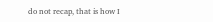do not recap, that is how I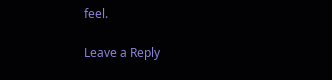feel.

Leave a Reply